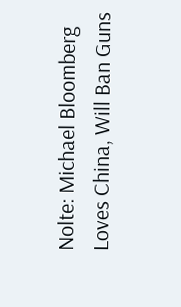Nolte: Michael Bloomberg Loves China, Will Ban Guns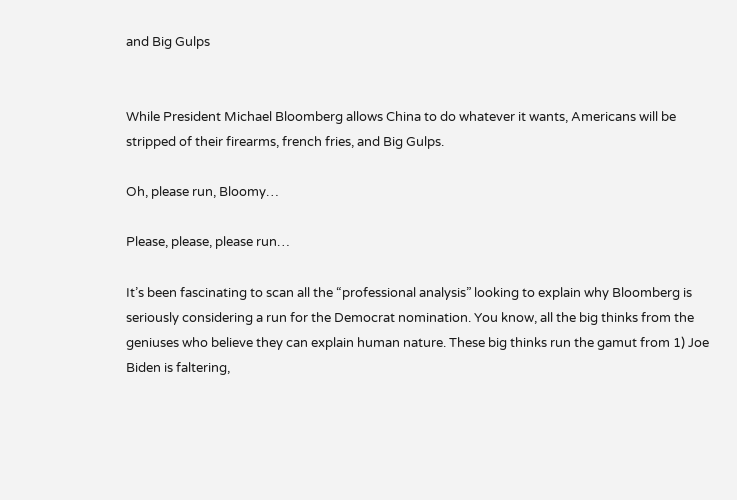and Big Gulps


While President Michael Bloomberg allows China to do whatever it wants, Americans will be stripped of their firearms, french fries, and Big Gulps.

Oh, please run, Bloomy…

Please, please, please run…

It’s been fascinating to scan all the “professional analysis” looking to explain why Bloomberg is seriously considering a run for the Democrat nomination. You know, all the big thinks from the geniuses who believe they can explain human nature. These big thinks run the gamut from 1) Joe Biden is faltering,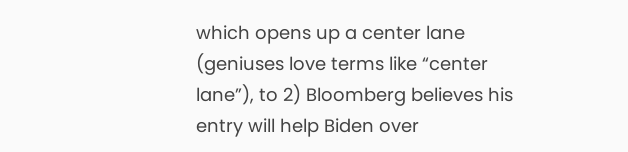which opens up a center lane (geniuses love terms like “center lane”), to 2) Bloomberg believes his entry will help Biden over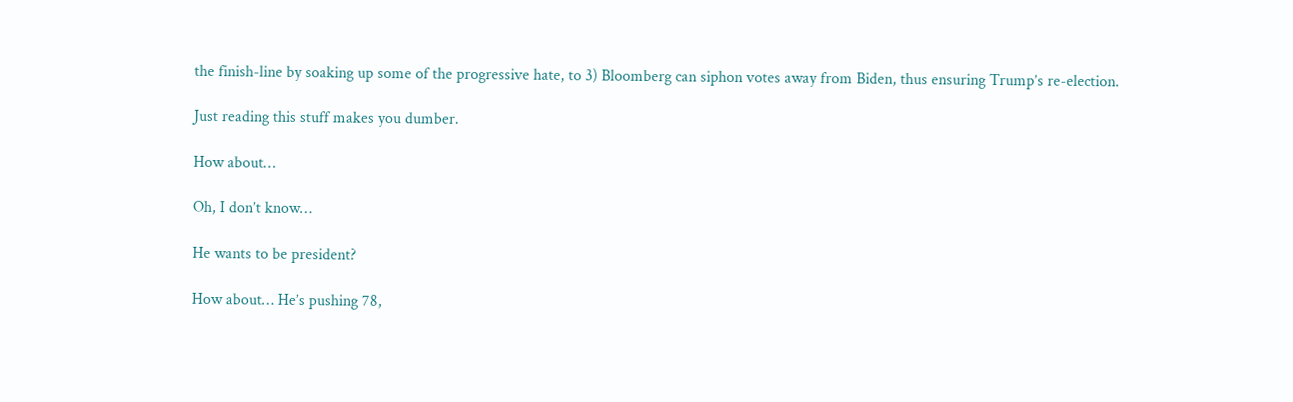the finish-line by soaking up some of the progressive hate, to 3) Bloomberg can siphon votes away from Biden, thus ensuring Trump’s re-election.

Just reading this stuff makes you dumber.

How about…

Oh, I don’t know…

He wants to be president?

How about… He’s pushing 78,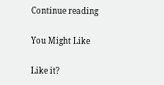Continue reading

You Might Like

Like it?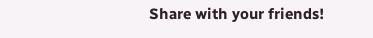Share with your friends!